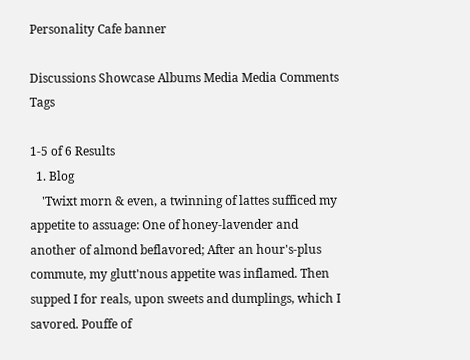Personality Cafe banner

Discussions Showcase Albums Media Media Comments Tags

1-5 of 6 Results
  1. Blog
    'Twixt morn & even, a twinning of lattes sufficed my appetite to assuage: One of honey-lavender and another of almond beflavored; After an hour's-plus commute, my glutt'nous appetite was inflamed. Then supped I for reals, upon sweets and dumplings, which I savored. Pouffe of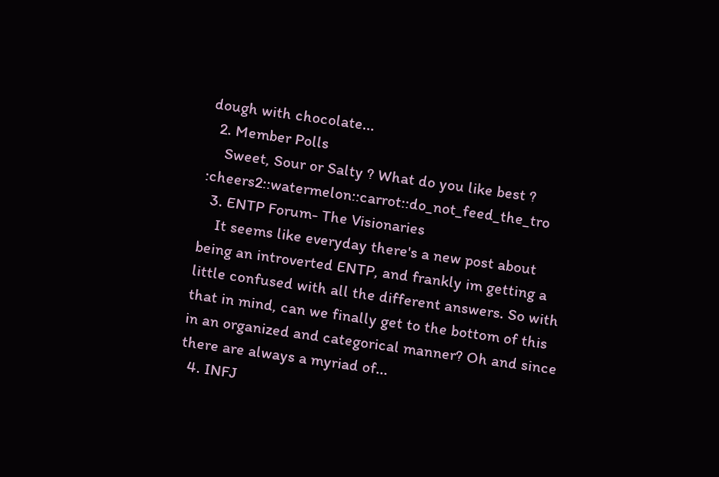dough with chocolate...
  2. Member Polls
    Sweet, Sour or Salty ? What do you like best ? :cheers2::watermelon::carrot::do_not_feed_the_tro
  3. ENTP Forum- The Visionaries
    It seems like everyday there's a new post about being an introverted ENTP, and frankly im getting a little confused with all the different answers. So with that in mind, can we finally get to the bottom of this in an organized and categorical manner? Oh and since there are always a myriad of...
  4. INFJ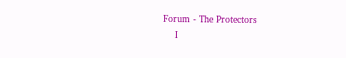Forum - The Protectors
    I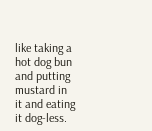like taking a hot dog bun and putting mustard in it and eating it dog-less.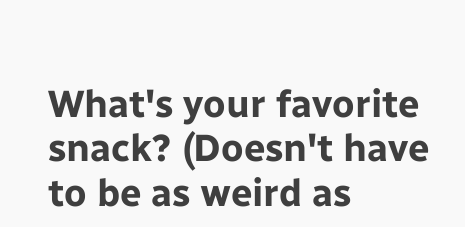What's your favorite snack? (Doesn't have to be as weird as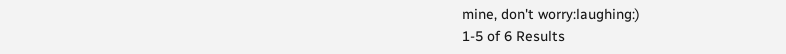mine, don't worry:laughing:)
1-5 of 6 Results